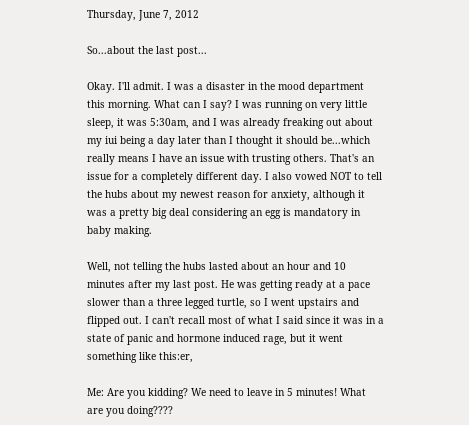Thursday, June 7, 2012

So...about the last post...

Okay. I'll admit. I was a disaster in the mood department this morning. What can I say? I was running on very little sleep, it was 5:30am, and I was already freaking out about my iui being a day later than I thought it should be...which really means I have an issue with trusting others. That's an issue for a completely different day. I also vowed NOT to tell the hubs about my newest reason for anxiety, although it was a pretty big deal considering an egg is mandatory in baby making.

Well, not telling the hubs lasted about an hour and 10 minutes after my last post. He was getting ready at a pace slower than a three legged turtle, so I went upstairs and flipped out. I can't recall most of what I said since it was in a state of panic and hormone induced rage, but it went something like this:er,

Me: Are you kidding? We need to leave in 5 minutes! What are you doing????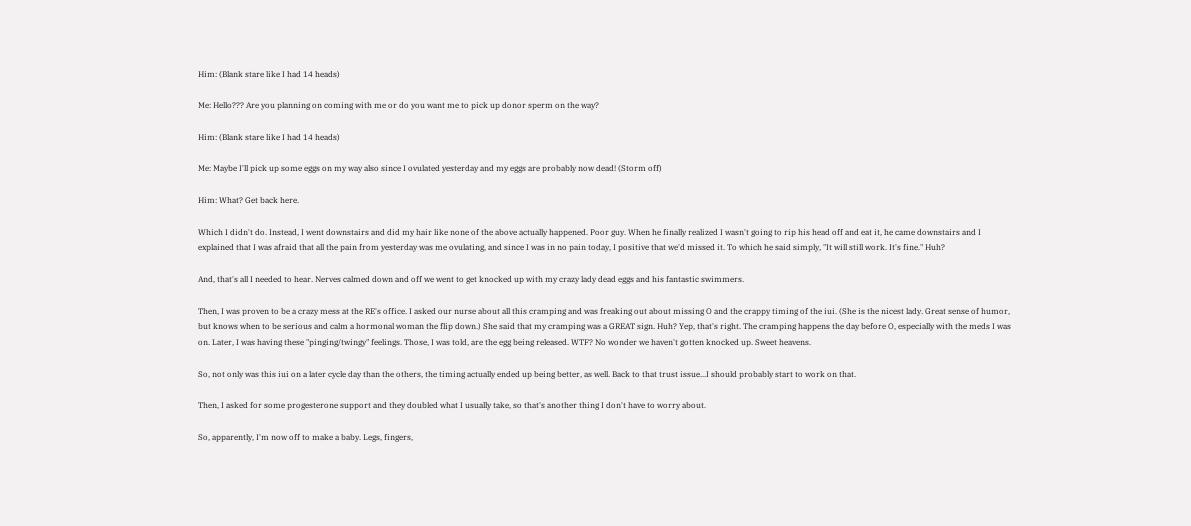Him: (Blank stare like I had 14 heads)

Me: Hello??? Are you planning on coming with me or do you want me to pick up donor sperm on the way?

Him: (Blank stare like I had 14 heads)

Me: Maybe I'll pick up some eggs on my way also since I ovulated yesterday and my eggs are probably now dead! (Storm off)

Him: What? Get back here.

Which I didn't do. Instead, I went downstairs and did my hair like none of the above actually happened. Poor guy. When he finally realized I wasn't going to rip his head off and eat it, he came downstairs and I explained that I was afraid that all the pain from yesterday was me ovulating, and since I was in no pain today, I positive that we'd missed it. To which he said simply, "It will still work. It's fine." Huh?

And, that's all I needed to hear. Nerves calmed down and off we went to get knocked up with my crazy lady dead eggs and his fantastic swimmers.

Then, I was proven to be a crazy mess at the RE's office. I asked our nurse about all this cramping and was freaking out about missing O and the crappy timing of the iui. (She is the nicest lady. Great sense of humor, but knows when to be serious and calm a hormonal woman the flip down.) She said that my cramping was a GREAT sign. Huh? Yep, that's right. The cramping happens the day before O, especially with the meds I was on. Later, I was having these "pinging/twingy" feelings. Those, I was told, are the egg being released. WTF? No wonder we haven't gotten knocked up. Sweet heavens.

So, not only was this iui on a later cycle day than the others, the timing actually ended up being better, as well. Back to that trust issue...I should probably start to work on that.

Then, I asked for some progesterone support and they doubled what I usually take, so that's another thing I don't have to worry about.

So, apparently, I'm now off to make a baby. Legs, fingers,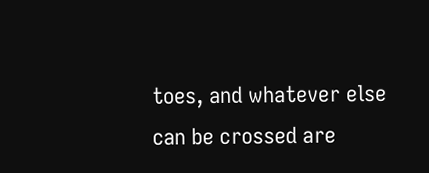toes, and whatever else can be crossed are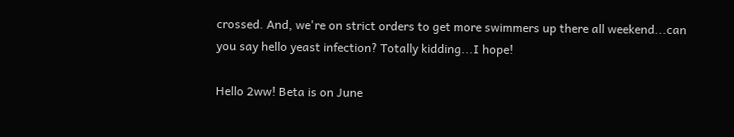crossed. And, we're on strict orders to get more swimmers up there all weekend...can you say hello yeast infection? Totally kidding...I hope!

Hello 2ww! Beta is on June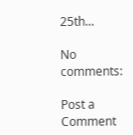25th...

No comments:

Post a Comment